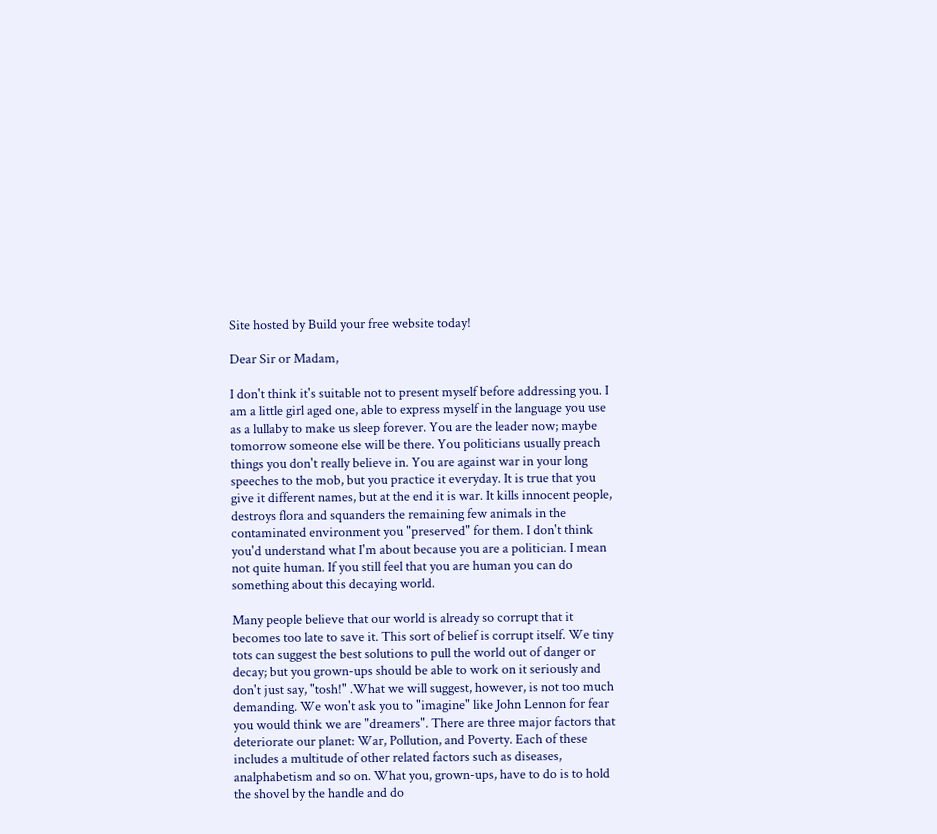Site hosted by Build your free website today!

Dear Sir or Madam,

I don't think it's suitable not to present myself before addressing you. I am a little girl aged one, able to express myself in the language you use as a lullaby to make us sleep forever. You are the leader now; maybe tomorrow someone else will be there. You politicians usually preach things you don't really believe in. You are against war in your long speeches to the mob, but you practice it everyday. It is true that you give it different names, but at the end it is war. It kills innocent people, destroys flora and squanders the remaining few animals in the contaminated environment you "preserved" for them. I don't think you'd understand what I'm about because you are a politician. I mean not quite human. If you still feel that you are human you can do something about this decaying world.

Many people believe that our world is already so corrupt that it becomes too late to save it. This sort of belief is corrupt itself. We tiny tots can suggest the best solutions to pull the world out of danger or decay; but you grown-ups should be able to work on it seriously and don't just say, "tosh!" .What we will suggest, however, is not too much demanding. We won't ask you to "imagine" like John Lennon for fear you would think we are "dreamers". There are three major factors that deteriorate our planet: War, Pollution, and Poverty. Each of these includes a multitude of other related factors such as diseases, analphabetism and so on. What you, grown-ups, have to do is to hold the shovel by the handle and do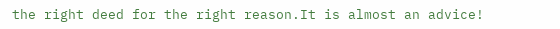the right deed for the right reason.It is almost an advice!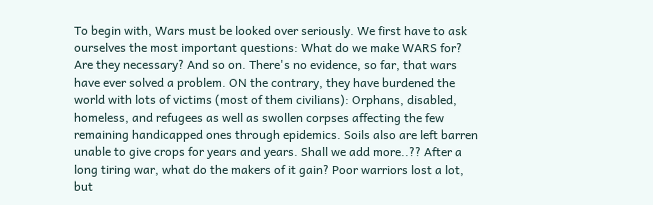To begin with, Wars must be looked over seriously. We first have to ask ourselves the most important questions: What do we make WARS for? Are they necessary? And so on. There's no evidence, so far, that wars have ever solved a problem. ON the contrary, they have burdened the world with lots of victims (most of them civilians): Orphans, disabled, homeless, and refugees as well as swollen corpses affecting the few remaining handicapped ones through epidemics. Soils also are left barren unable to give crops for years and years. Shall we add more..?? After a long tiring war, what do the makers of it gain? Poor warriors lost a lot, but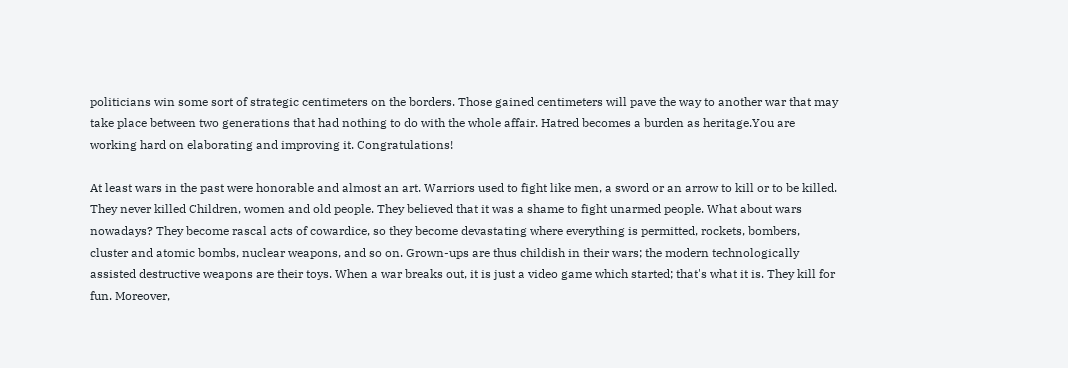politicians win some sort of strategic centimeters on the borders. Those gained centimeters will pave the way to another war that may take place between two generations that had nothing to do with the whole affair. Hatred becomes a burden as heritage.You are working hard on elaborating and improving it. Congratulations!

At least wars in the past were honorable and almost an art. Warriors used to fight like men, a sword or an arrow to kill or to be killed. They never killed Children, women and old people. They believed that it was a shame to fight unarmed people. What about wars nowadays? They become rascal acts of cowardice, so they become devastating where everything is permitted, rockets, bombers, cluster and atomic bombs, nuclear weapons, and so on. Grown-ups are thus childish in their wars; the modern technologically assisted destructive weapons are their toys. When a war breaks out, it is just a video game which started; that's what it is. They kill for fun. Moreover,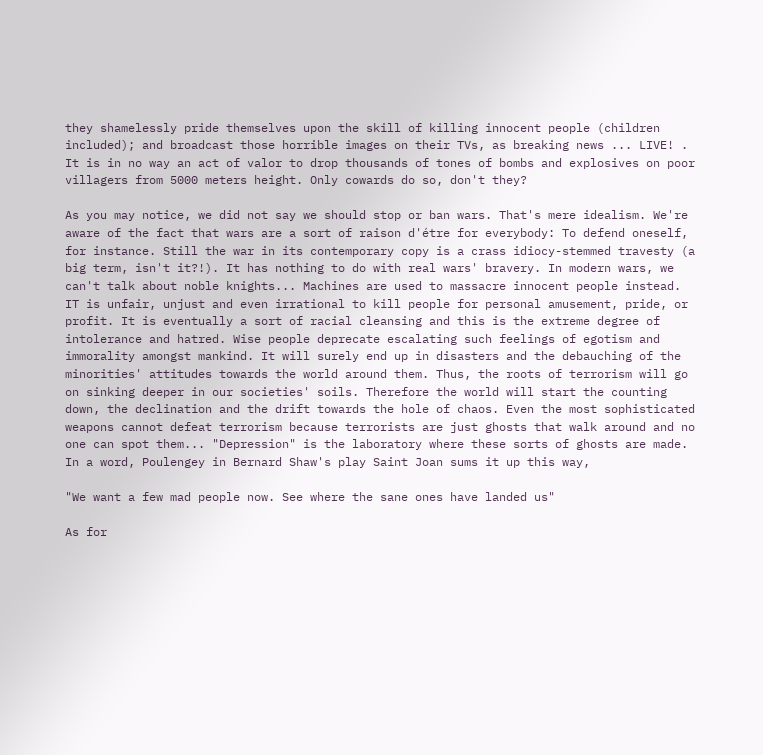they shamelessly pride themselves upon the skill of killing innocent people (children included); and broadcast those horrible images on their TVs, as breaking news ... LIVE! . It is in no way an act of valor to drop thousands of tones of bombs and explosives on poor villagers from 5000 meters height. Only cowards do so, don't they?

As you may notice, we did not say we should stop or ban wars. That's mere idealism. We're aware of the fact that wars are a sort of raison d'étre for everybody: To defend oneself, for instance. Still the war in its contemporary copy is a crass idiocy-stemmed travesty (a big term, isn't it?!). It has nothing to do with real wars' bravery. In modern wars, we can't talk about noble knights... Machines are used to massacre innocent people instead. IT is unfair, unjust and even irrational to kill people for personal amusement, pride, or profit. It is eventually a sort of racial cleansing and this is the extreme degree of intolerance and hatred. Wise people deprecate escalating such feelings of egotism and immorality amongst mankind. It will surely end up in disasters and the debauching of the minorities' attitudes towards the world around them. Thus, the roots of terrorism will go on sinking deeper in our societies' soils. Therefore the world will start the counting down, the declination and the drift towards the hole of chaos. Even the most sophisticated weapons cannot defeat terrorism because terrorists are just ghosts that walk around and no one can spot them... "Depression" is the laboratory where these sorts of ghosts are made. In a word, Poulengey in Bernard Shaw's play Saint Joan sums it up this way,

"We want a few mad people now. See where the sane ones have landed us"

As for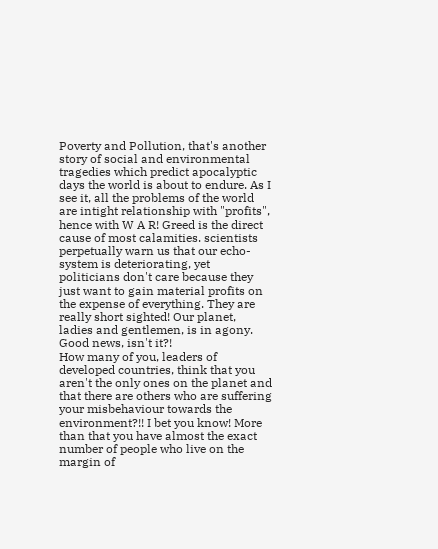Poverty and Pollution, that's another story of social and environmental tragedies which predict apocalyptic days the world is about to endure. As I see it, all the problems of the world are intight relationship with "profits", hence with W A R! Greed is the direct cause of most calamities. scientists perpetually warn us that our echo-system is deteriorating, yet politicians don't care because they just want to gain material profits on the expense of everything. They are really short sighted! Our planet, ladies and gentlemen, is in agony.
Good news, isn't it?!
How many of you, leaders of developed countries, think that you aren't the only ones on the planet and that there are others who are suffering your misbehaviour towards the environment?!! I bet you know! More than that you have almost the exact number of people who live on the margin of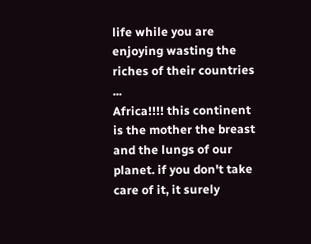life while you are enjoying wasting the riches of their countries ...
Africa!!!! this continent is the mother the breast and the lungs of our planet. if you don't take care of it, it surely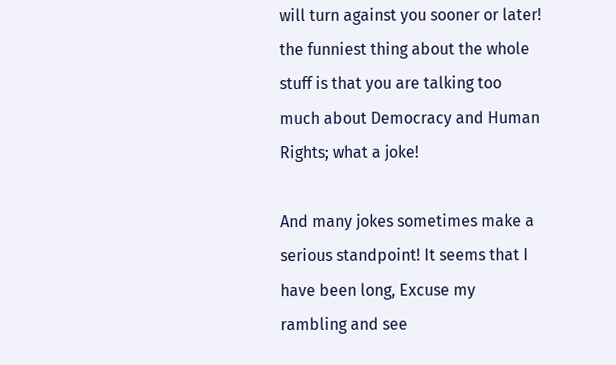will turn against you sooner or later! the funniest thing about the whole stuff is that you are talking too much about Democracy and Human Rights; what a joke!

And many jokes sometimes make a serious standpoint! It seems that I have been long, Excuse my rambling and see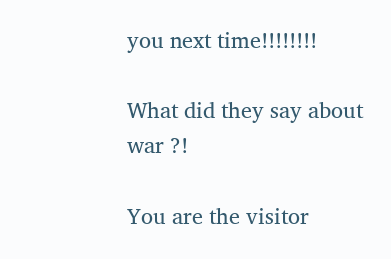you next time!!!!!!!!

What did they say about war ?!

You are the visitor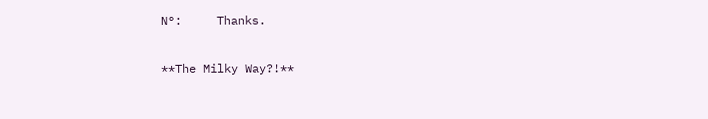N°:     Thanks.

**The Milky Way?!**